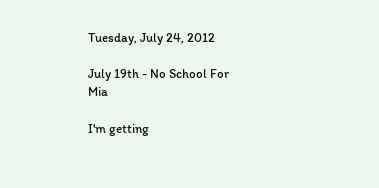Tuesday, July 24, 2012

July 19th - No School For Mia

I'm getting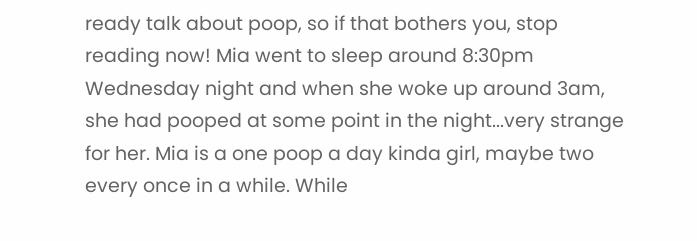ready talk about poop, so if that bothers you, stop reading now! Mia went to sleep around 8:30pm Wednesday night and when she woke up around 3am, she had pooped at some point in the night...very strange for her. Mia is a one poop a day kinda girl, maybe two every once in a while. While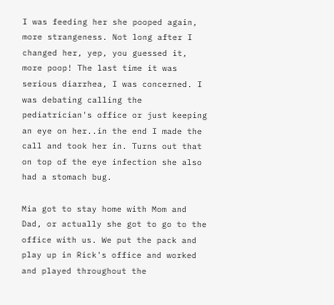I was feeding her she pooped again, more strangeness. Not long after I changed her, yep, you guessed it, more poop! The last time it was serious diarrhea, I was concerned. I was debating calling the pediatrician's office or just keeping an eye on her..in the end I made the call and took her in. Turns out that on top of the eye infection she also had a stomach bug.

Mia got to stay home with Mom and Dad, or actually she got to go to the office with us. We put the pack and play up in Rick's office and worked and played throughout the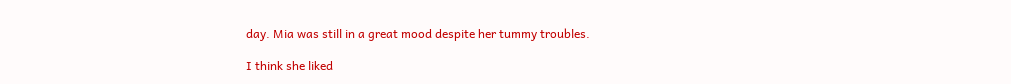day. Mia was still in a great mood despite her tummy troubles.

I think she liked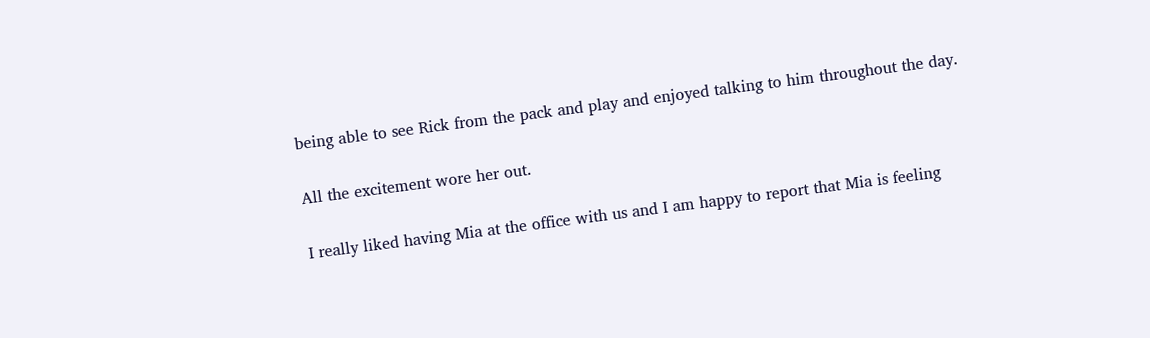being able to see Rick from the pack and play and enjoyed talking to him throughout the day.

All the excitement wore her out.

I really liked having Mia at the office with us and I am happy to report that Mia is feeling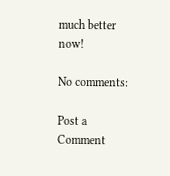much better now!

No comments:

Post a Comment